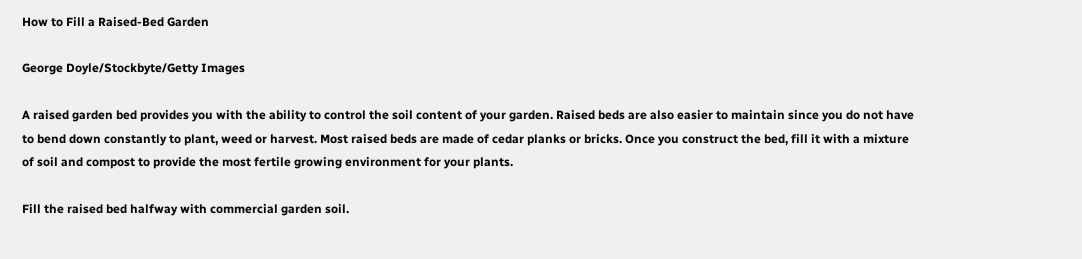How to Fill a Raised-Bed Garden

George Doyle/Stockbyte/Getty Images

A raised garden bed provides you with the ability to control the soil content of your garden. Raised beds are also easier to maintain since you do not have to bend down constantly to plant, weed or harvest. Most raised beds are made of cedar planks or bricks. Once you construct the bed, fill it with a mixture of soil and compost to provide the most fertile growing environment for your plants.

Fill the raised bed halfway with commercial garden soil.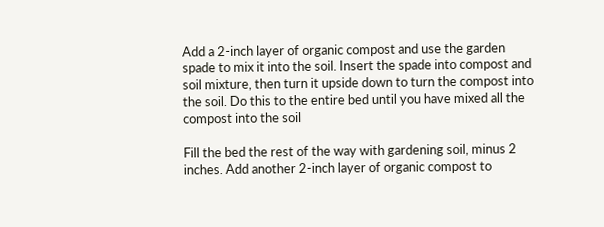Add a 2-inch layer of organic compost and use the garden spade to mix it into the soil. Insert the spade into compost and soil mixture, then turn it upside down to turn the compost into the soil. Do this to the entire bed until you have mixed all the compost into the soil

Fill the bed the rest of the way with gardening soil, minus 2 inches. Add another 2-inch layer of organic compost to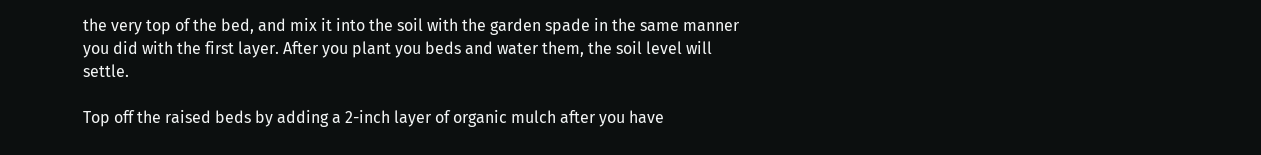the very top of the bed, and mix it into the soil with the garden spade in the same manner you did with the first layer. After you plant you beds and water them, the soil level will settle.

Top off the raised beds by adding a 2-inch layer of organic mulch after you have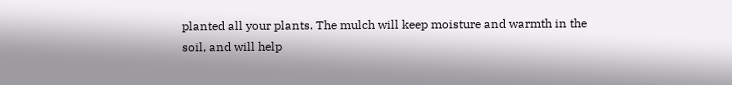planted all your plants. The mulch will keep moisture and warmth in the soil, and will help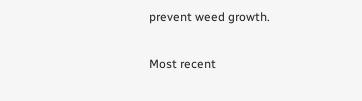prevent weed growth.

Most recent